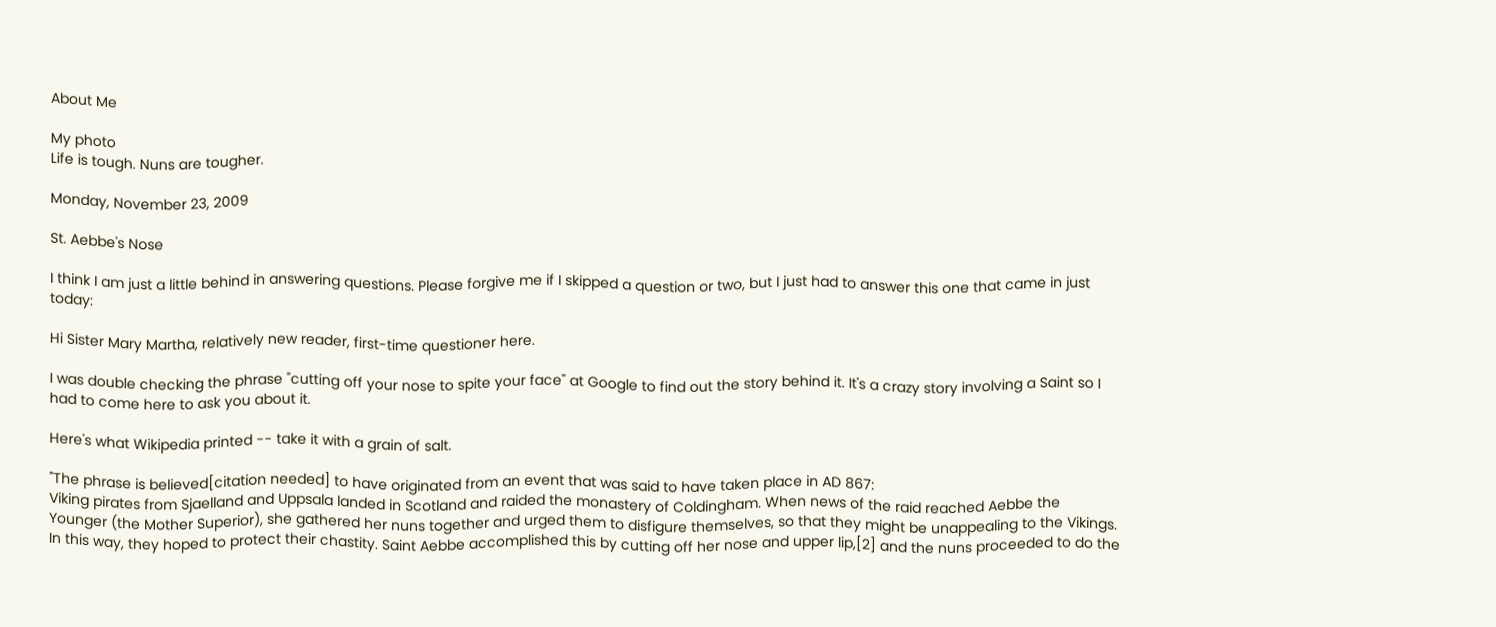About Me

My photo
Life is tough. Nuns are tougher.

Monday, November 23, 2009

St. Aebbe's Nose

I think I am just a little behind in answering questions. Please forgive me if I skipped a question or two, but I just had to answer this one that came in just today:

Hi Sister Mary Martha, relatively new reader, first-time questioner here.

I was double checking the phrase "cutting off your nose to spite your face" at Google to find out the story behind it. It's a crazy story involving a Saint so I had to come here to ask you about it.

Here's what Wikipedia printed -- take it with a grain of salt.

"The phrase is believed[citation needed] to have originated from an event that was said to have taken place in AD 867:
Viking pirates from Sjaelland and Uppsala landed in Scotland and raided the monastery of Coldingham. When news of the raid reached Aebbe the Younger (the Mother Superior), she gathered her nuns together and urged them to disfigure themselves, so that they might be unappealing to the Vikings. In this way, they hoped to protect their chastity. Saint Aebbe accomplished this by cutting off her nose and upper lip,[2] and the nuns proceeded to do the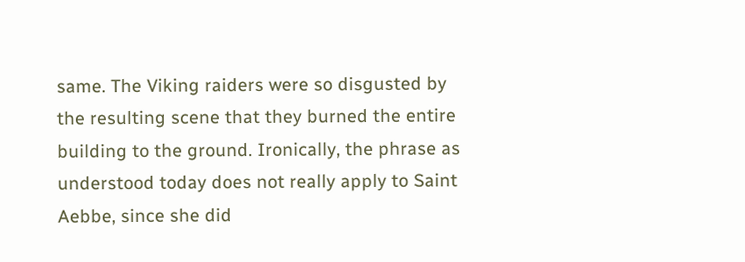same. The Viking raiders were so disgusted by the resulting scene that they burned the entire building to the ground. Ironically, the phrase as understood today does not really apply to Saint Aebbe, since she did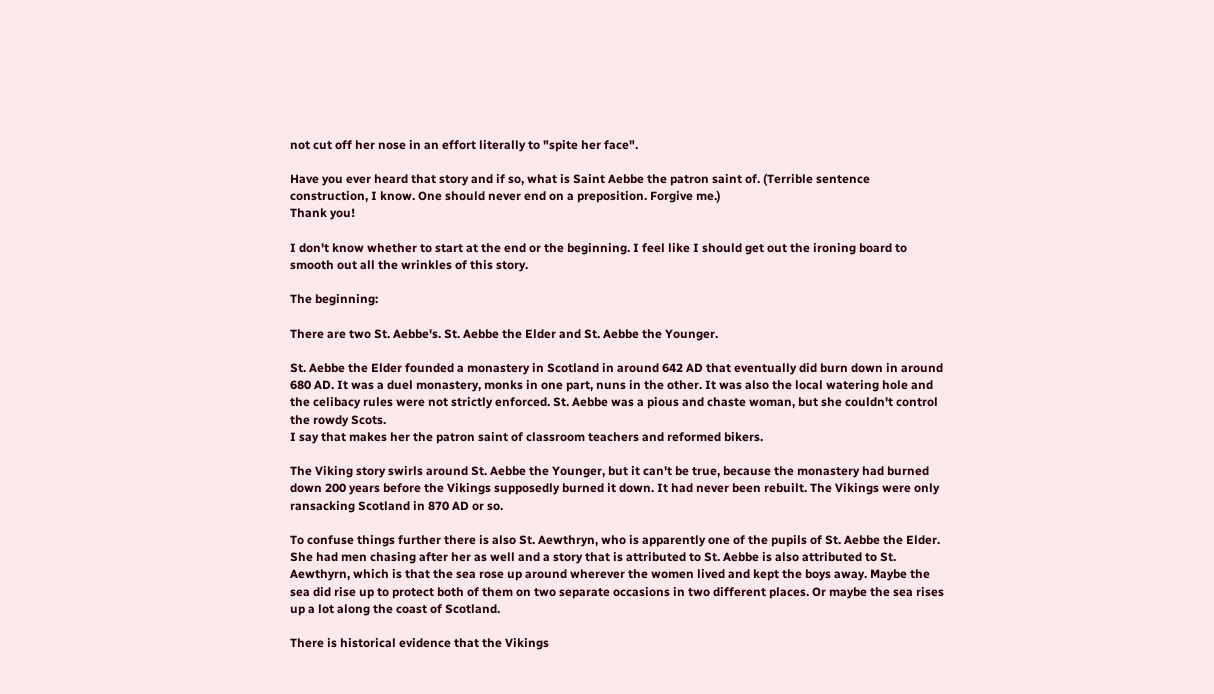not cut off her nose in an effort literally to "spite her face".

Have you ever heard that story and if so, what is Saint Aebbe the patron saint of. (Terrible sentence construction, I know. One should never end on a preposition. Forgive me.)
Thank you!

I don't know whether to start at the end or the beginning. I feel like I should get out the ironing board to smooth out all the wrinkles of this story.

The beginning:

There are two St. Aebbe's. St. Aebbe the Elder and St. Aebbe the Younger.

St. Aebbe the Elder founded a monastery in Scotland in around 642 AD that eventually did burn down in around 680 AD. It was a duel monastery, monks in one part, nuns in the other. It was also the local watering hole and the celibacy rules were not strictly enforced. St. Aebbe was a pious and chaste woman, but she couldn't control the rowdy Scots.
I say that makes her the patron saint of classroom teachers and reformed bikers.

The Viking story swirls around St. Aebbe the Younger, but it can't be true, because the monastery had burned down 200 years before the Vikings supposedly burned it down. It had never been rebuilt. The Vikings were only ransacking Scotland in 870 AD or so.

To confuse things further there is also St. Aewthryn, who is apparently one of the pupils of St. Aebbe the Elder. She had men chasing after her as well and a story that is attributed to St. Aebbe is also attributed to St. Aewthyrn, which is that the sea rose up around wherever the women lived and kept the boys away. Maybe the sea did rise up to protect both of them on two separate occasions in two different places. Or maybe the sea rises up a lot along the coast of Scotland.

There is historical evidence that the Vikings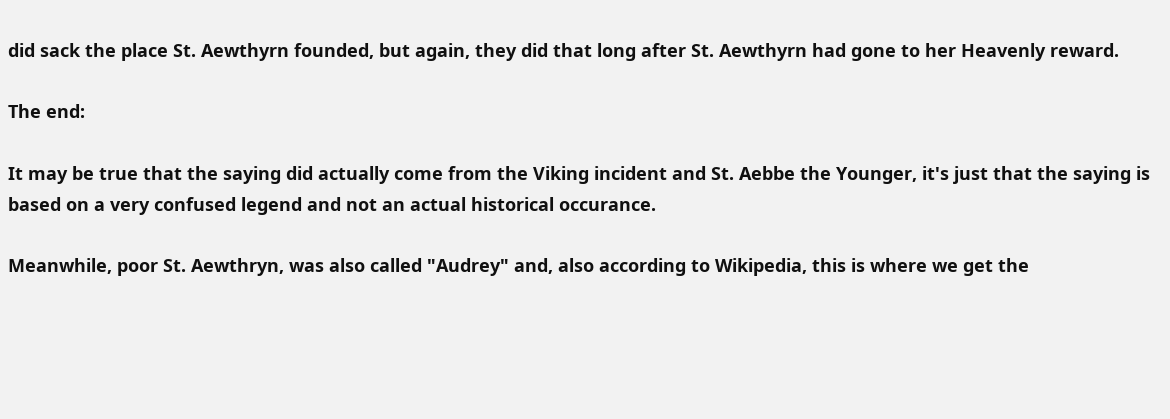did sack the place St. Aewthyrn founded, but again, they did that long after St. Aewthyrn had gone to her Heavenly reward.

The end:

It may be true that the saying did actually come from the Viking incident and St. Aebbe the Younger, it's just that the saying is based on a very confused legend and not an actual historical occurance.

Meanwhile, poor St. Aewthryn, was also called "Audrey" and, also according to Wikipedia, this is where we get the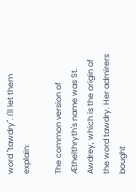word "tawdry". I'll let them explain:

The common version of Æthelthryth's name was St. Awdrey, which is the origin of the word tawdry. Her admirers bought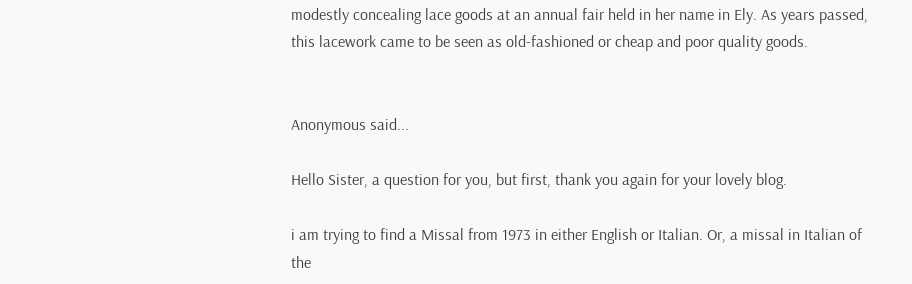modestly concealing lace goods at an annual fair held in her name in Ely. As years passed, this lacework came to be seen as old-fashioned or cheap and poor quality goods.


Anonymous said...

Hello Sister, a question for you, but first, thank you again for your lovely blog.

i am trying to find a Missal from 1973 in either English or Italian. Or, a missal in Italian of the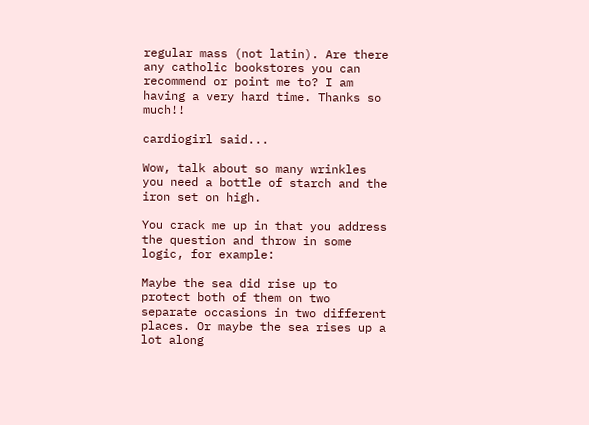regular mass (not latin). Are there any catholic bookstores you can recommend or point me to? I am having a very hard time. Thanks so much!!

cardiogirl said...

Wow, talk about so many wrinkles you need a bottle of starch and the iron set on high.

You crack me up in that you address the question and throw in some logic, for example:

Maybe the sea did rise up to protect both of them on two separate occasions in two different places. Or maybe the sea rises up a lot along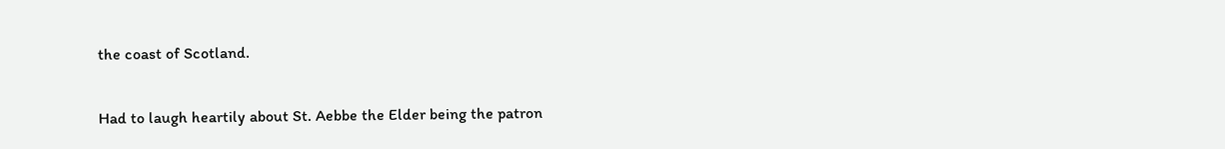the coast of Scotland.

Had to laugh heartily about St. Aebbe the Elder being the patron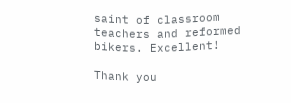saint of classroom teachers and reformed bikers. Excellent!

Thank you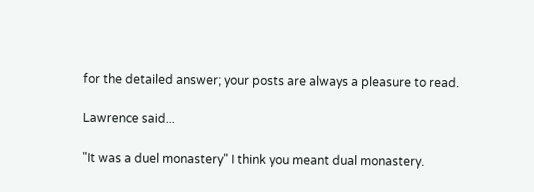for the detailed answer; your posts are always a pleasure to read.

Lawrence said...

"It was a duel monastery" I think you meant dual monastery.